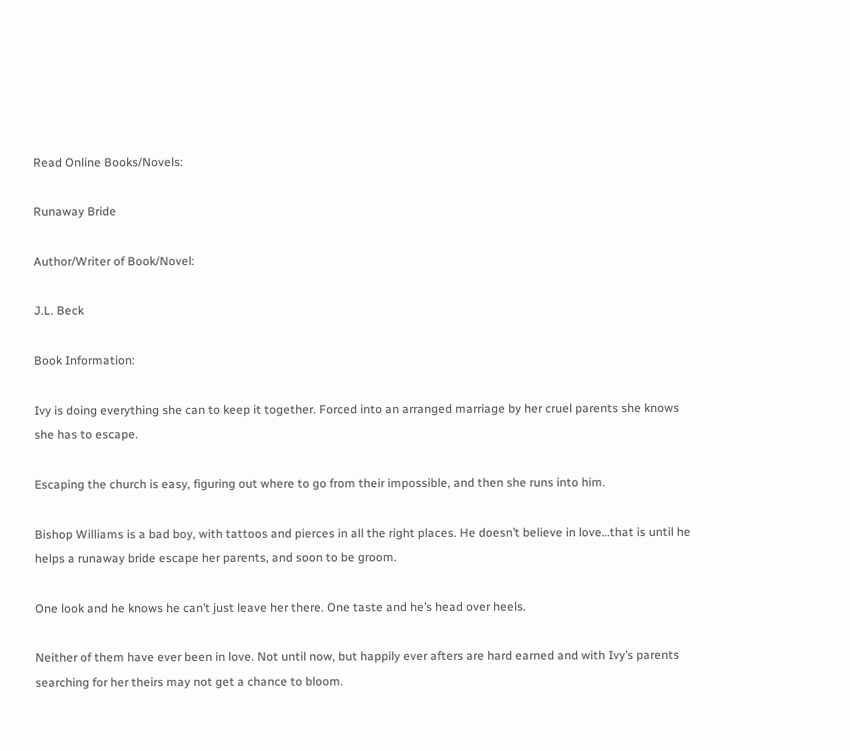Read Online Books/Novels:

Runaway Bride

Author/Writer of Book/Novel:

J.L. Beck

Book Information:

Ivy is doing everything she can to keep it together. Forced into an arranged marriage by her cruel parents she knows she has to escape.

Escaping the church is easy, figuring out where to go from their impossible, and then she runs into him.

Bishop Williams is a bad boy, with tattoos and pierces in all the right places. He doesn’t believe in love…that is until he helps a runaway bride escape her parents, and soon to be groom.

One look and he knows he can’t just leave her there. One taste and he’s head over heels.

Neither of them have ever been in love. Not until now, but happily ever afters are hard earned and with Ivy’s parents searching for her theirs may not get a chance to bloom.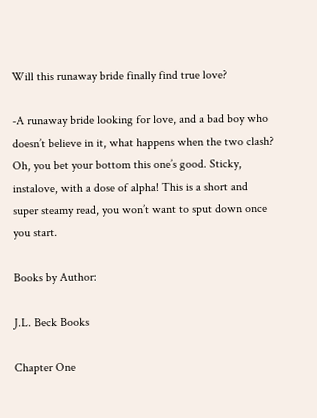Will this runaway bride finally find true love?

-A runaway bride looking for love, and a bad boy who doesn’t believe in it, what happens when the two clash? Oh, you bet your bottom this one’s good. Sticky, instalove, with a dose of alpha! This is a short and super steamy read, you won’t want to sput down once you start.

Books by Author:

J.L. Beck Books

Chapter One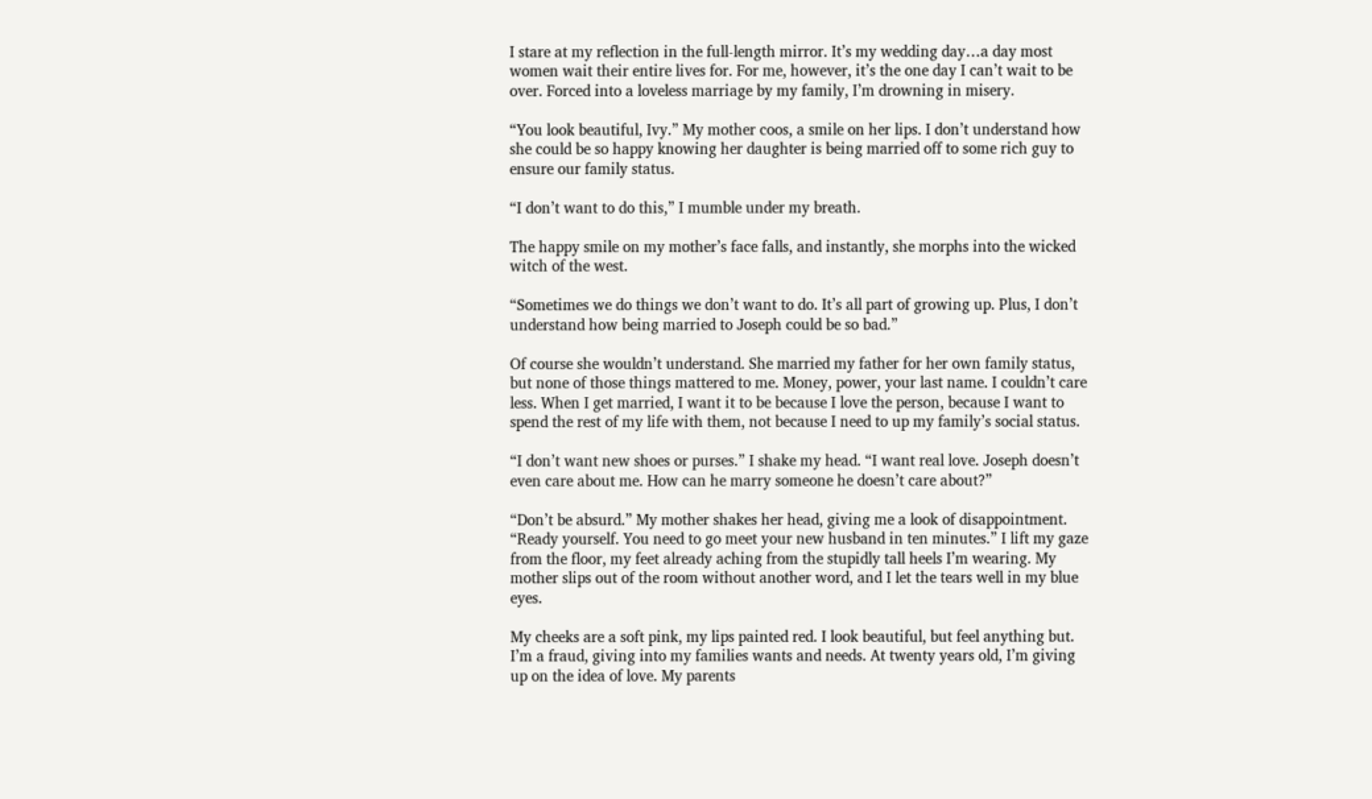I stare at my reflection in the full-length mirror. It’s my wedding day…a day most women wait their entire lives for. For me, however, it’s the one day I can’t wait to be over. Forced into a loveless marriage by my family, I’m drowning in misery.

“You look beautiful, Ivy.” My mother coos, a smile on her lips. I don’t understand how she could be so happy knowing her daughter is being married off to some rich guy to ensure our family status.

“I don’t want to do this,” I mumble under my breath.

The happy smile on my mother’s face falls, and instantly, she morphs into the wicked witch of the west.

“Sometimes we do things we don’t want to do. It’s all part of growing up. Plus, I don’t understand how being married to Joseph could be so bad.”

Of course she wouldn’t understand. She married my father for her own family status, but none of those things mattered to me. Money, power, your last name. I couldn’t care less. When I get married, I want it to be because I love the person, because I want to spend the rest of my life with them, not because I need to up my family’s social status.

“I don’t want new shoes or purses.” I shake my head. “I want real love. Joseph doesn’t even care about me. How can he marry someone he doesn’t care about?”

“Don’t be absurd.” My mother shakes her head, giving me a look of disappointment. “Ready yourself. You need to go meet your new husband in ten minutes.” I lift my gaze from the floor, my feet already aching from the stupidly tall heels I’m wearing. My mother slips out of the room without another word, and I let the tears well in my blue eyes.

My cheeks are a soft pink, my lips painted red. I look beautiful, but feel anything but. I’m a fraud, giving into my families wants and needs. At twenty years old, I’m giving up on the idea of love. My parents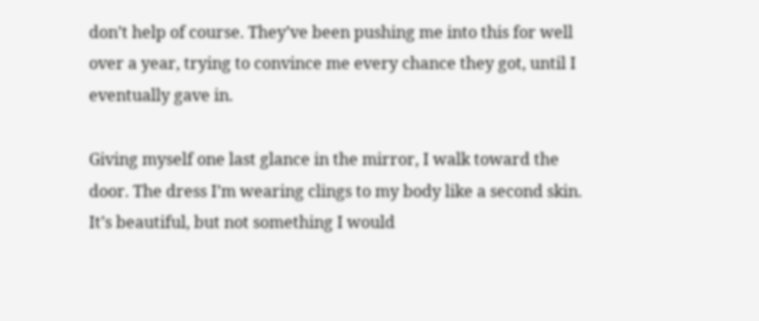don’t help of course. They’ve been pushing me into this for well over a year, trying to convince me every chance they got, until I eventually gave in.

Giving myself one last glance in the mirror, I walk toward the door. The dress I’m wearing clings to my body like a second skin. It’s beautiful, but not something I would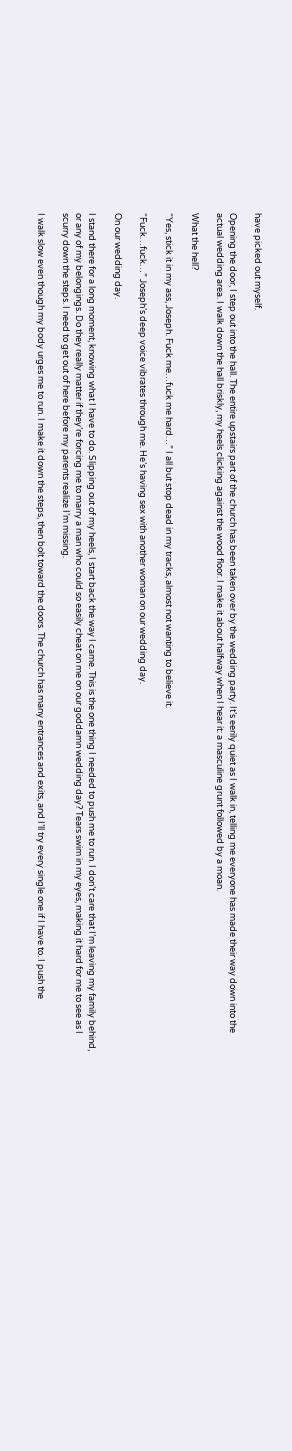have picked out myself.

Opening the door, I step out into the hall. The entire upstairs part of the church has been taken over by the wedding party. It’s eerily quiet as I walk in, telling me everyone has made their way down into the actual wedding area. I walk down the hall briskly, my heels clicking against the wood floor. I make it about halfway when I hear it: a masculine grunt followed by a moan.

What the hell?

“Yes, stick it in my ass, Joseph. Fuck me…fuck me hard…” I all but stop dead in my tracks, almost not wanting to believe it.

“Fuck…fuck…” Joseph’s deep voice vibrates through me. He’s having sex with another woman on our wedding day.

On our wedding day.

I stand there for a long moment, knowing what I have to do. Slipping out of my heels, I start back the way I came. This is the one thing I needed to push me to run. I don’t care that I’m leaving my family behind, or any of my belongings. Do they really matter if they’re forcing me to marry a man who could so easily cheat on me on our goddamn wedding day? Tears swim in my eyes, making it hard for me to see as I scurry down the steps. I need to get out of here before my parents realize I’m missing.

I walk slow even though my body urges me to run. I make it down the steps, then bolt toward the doors. The church has many entrances and exits, and I’ll try every single one if I have to. I push the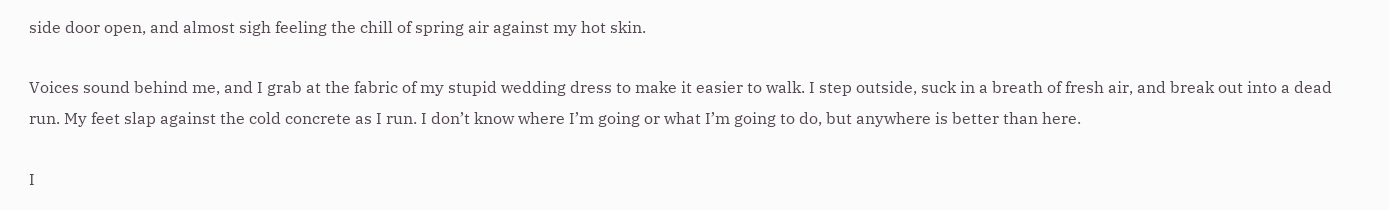side door open, and almost sigh feeling the chill of spring air against my hot skin.

Voices sound behind me, and I grab at the fabric of my stupid wedding dress to make it easier to walk. I step outside, suck in a breath of fresh air, and break out into a dead run. My feet slap against the cold concrete as I run. I don’t know where I’m going or what I’m going to do, but anywhere is better than here.

I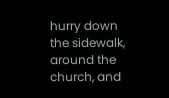hurry down the sidewalk, around the church, and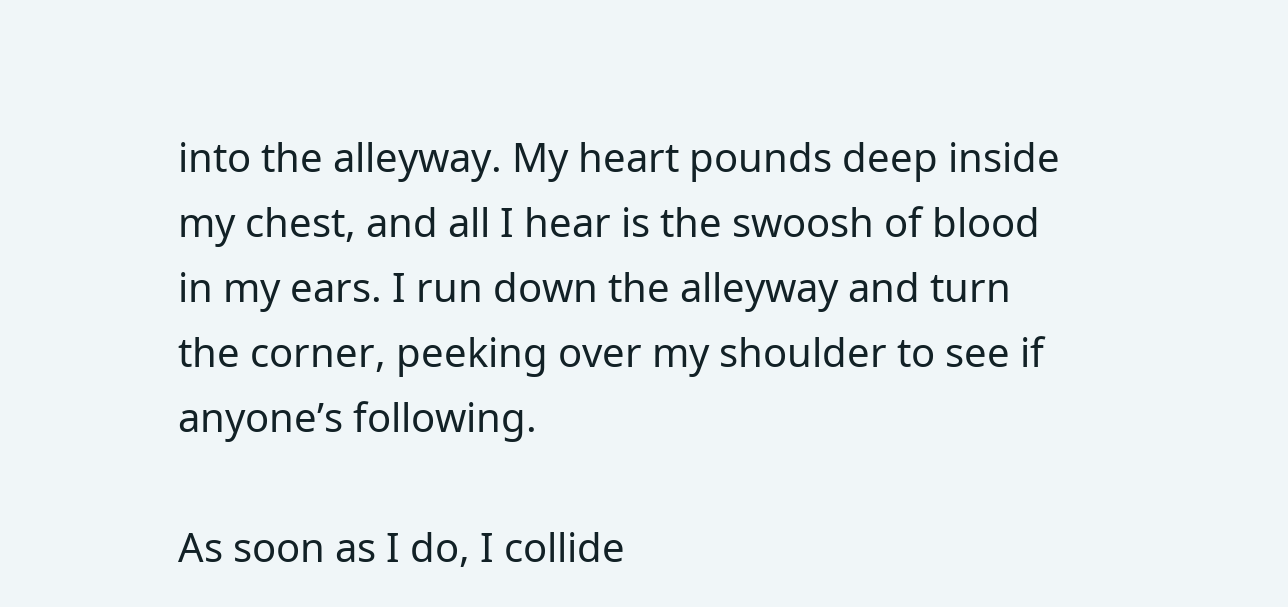into the alleyway. My heart pounds deep inside my chest, and all I hear is the swoosh of blood in my ears. I run down the alleyway and turn the corner, peeking over my shoulder to see if anyone’s following.

As soon as I do, I collide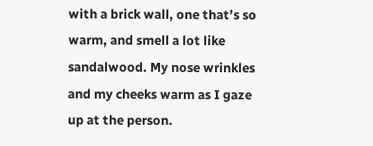with a brick wall, one that’s so warm, and smell a lot like sandalwood. My nose wrinkles and my cheeks warm as I gaze up at the person.